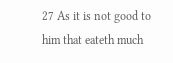27 As it is not good to him that eateth much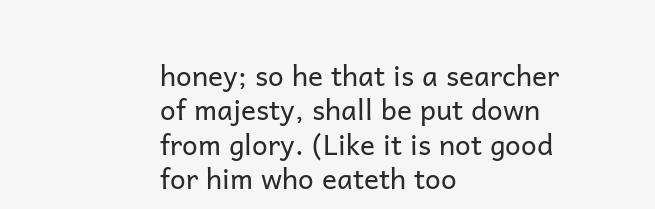honey; so he that is a searcher of majesty, shall be put down from glory. (Like it is not good for him who eateth too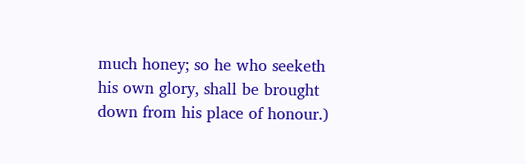much honey; so he who seeketh his own glory, shall be brought down from his place of honour.)